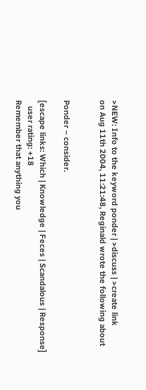>NEW: Info to the keyword ponder | >discuss | >create link
on Aug 11th 2004, 11:21:48, Reginald wrote the following about


Ponder – consider.

[escape links: Which | Knowledge | Feces | Scandalous | Response]
   user rating: +18
Remember that anything you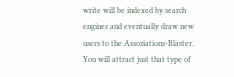write will be indexed by search engines and eventually draw new users to the Assoziations-Blaster. You will attract just that type of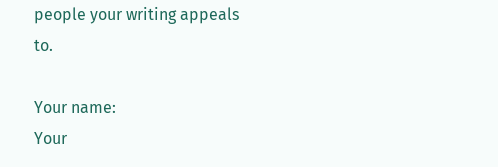people your writing appeals to.

Your name:
Your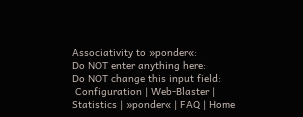Associativity to »ponder«:
Do NOT enter anything here:
Do NOT change this input field:
 Configuration | Web-Blaster | Statistics | »ponder« | FAQ | Home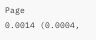Page
0.0014 (0.0004,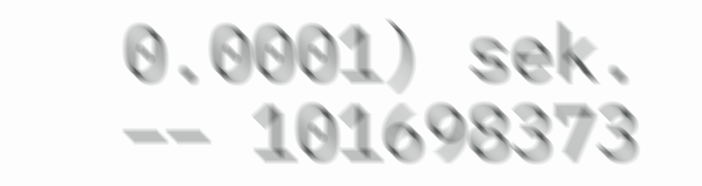0.0001) sek. –– 101698373